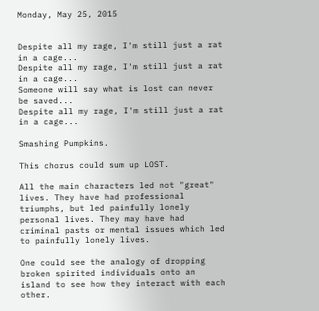Monday, May 25, 2015


Despite all my rage, I'm still just a rat in a cage...
Despite all my rage, I'm still just a rat in a cage...
Someone will say what is lost can never be saved...
Despite all my rage, I'm still just a rat in a cage...

Smashing Pumpkins.

This chorus could sum up LOST.

All the main characters led not "great" lives. They have had professional triumphs, but led painfully lonely personal lives. They may have had criminal pasts or mental issues which led to painfully lonely lives.

One could see the analogy of dropping broken spirited individuals onto an island to see how they interact with each other.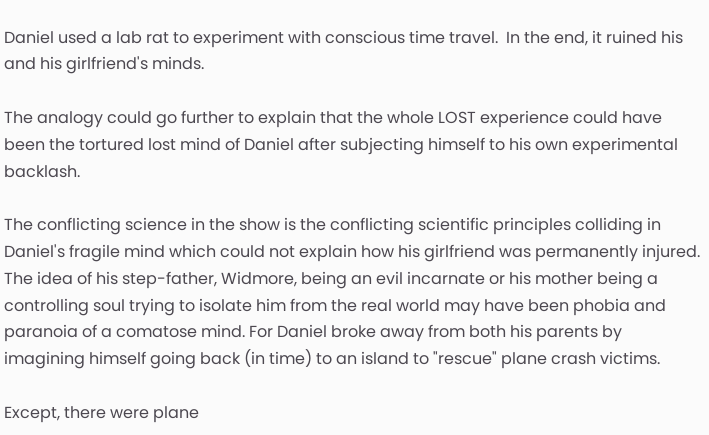Daniel used a lab rat to experiment with conscious time travel.  In the end, it ruined his and his girlfriend's minds.

The analogy could go further to explain that the whole LOST experience could have been the tortured lost mind of Daniel after subjecting himself to his own experimental backlash.

The conflicting science in the show is the conflicting scientific principles colliding in Daniel's fragile mind which could not explain how his girlfriend was permanently injured. The idea of his step-father, Widmore, being an evil incarnate or his mother being a controlling soul trying to isolate him from the real world may have been phobia and paranoia of a comatose mind. For Daniel broke away from both his parents by imagining himself going back (in time) to an island to "rescue" plane crash victims.

Except, there were plane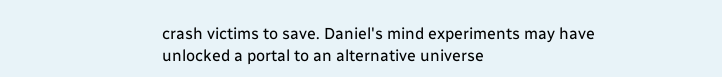crash victims to save. Daniel's mind experiments may have unlocked a portal to an alternative universe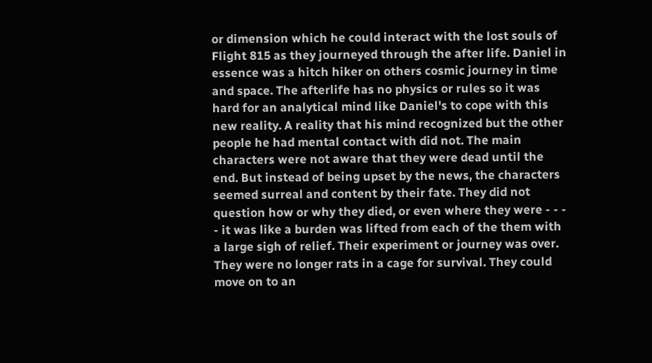or dimension which he could interact with the lost souls of Flight 815 as they journeyed through the after life. Daniel in essence was a hitch hiker on others cosmic journey in time and space. The afterlife has no physics or rules so it was hard for an analytical mind like Daniel's to cope with this new reality. A reality that his mind recognized but the other people he had mental contact with did not. The main characters were not aware that they were dead until the end. But instead of being upset by the news, the characters seemed surreal and content by their fate. They did not question how or why they died, or even where they were - - - - it was like a burden was lifted from each of the them with a large sigh of relief. Their experiment or journey was over. They were no longer rats in a cage for survival. They could move on to an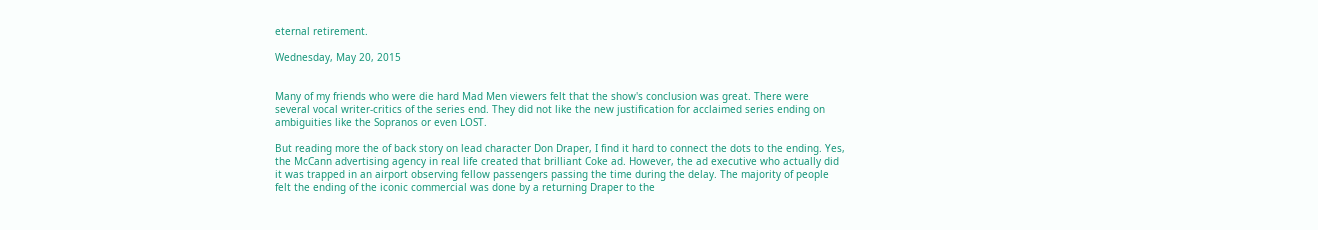eternal retirement.

Wednesday, May 20, 2015


Many of my friends who were die hard Mad Men viewers felt that the show's conclusion was great. There were several vocal writer-critics of the series end. They did not like the new justification for acclaimed series ending on ambiguities like the Sopranos or even LOST.

But reading more the of back story on lead character Don Draper, I find it hard to connect the dots to the ending. Yes, the McCann advertising agency in real life created that brilliant Coke ad. However, the ad executive who actually did it was trapped in an airport observing fellow passengers passing the time during the delay. The majority of people felt the ending of the iconic commercial was done by a returning Draper to the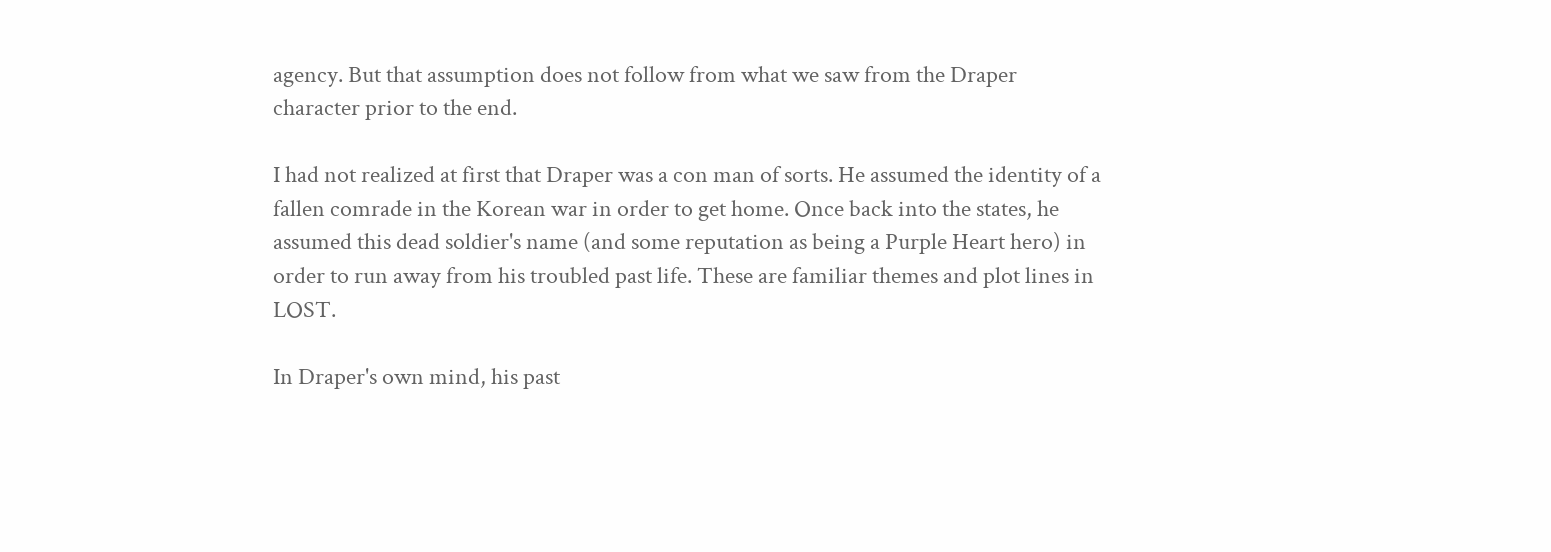agency. But that assumption does not follow from what we saw from the Draper character prior to the end.

I had not realized at first that Draper was a con man of sorts. He assumed the identity of a fallen comrade in the Korean war in order to get home. Once back into the states, he assumed this dead soldier's name (and some reputation as being a Purple Heart hero) in order to run away from his troubled past life. These are familiar themes and plot lines in LOST.

In Draper's own mind, his past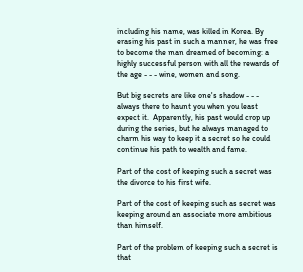including his name, was killed in Korea. By erasing his past in such a manner, he was free to become the man dreamed of becoming: a highly successful person with all the rewards of the age - - - wine, women and song.

But big secrets are like one's shadow - - - always there to haunt you when you least expect it.  Apparently, his past would crop up during the series, but he always managed to charm his way to keep it a secret so he could continue his path to wealth and fame.

Part of the cost of keeping such a secret was the divorce to his first wife.

Part of the cost of keeping such as secret was keeping around an associate more ambitious than himself.

Part of the problem of keeping such a secret is that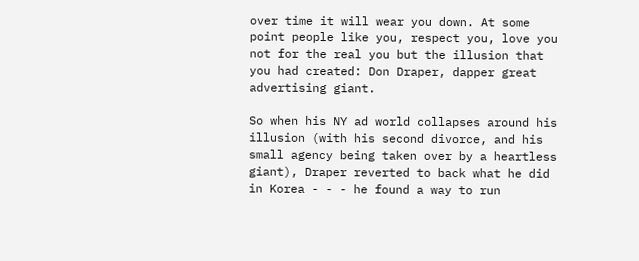over time it will wear you down. At some point people like you, respect you, love you not for the real you but the illusion that you had created: Don Draper, dapper great advertising giant.

So when his NY ad world collapses around his illusion (with his second divorce, and his small agency being taken over by a heartless giant), Draper reverted to back what he did in Korea - - - he found a way to run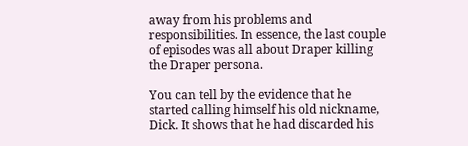away from his problems and responsibilities. In essence, the last couple of episodes was all about Draper killing the Draper persona.

You can tell by the evidence that he started calling himself his old nickname, Dick. It shows that he had discarded his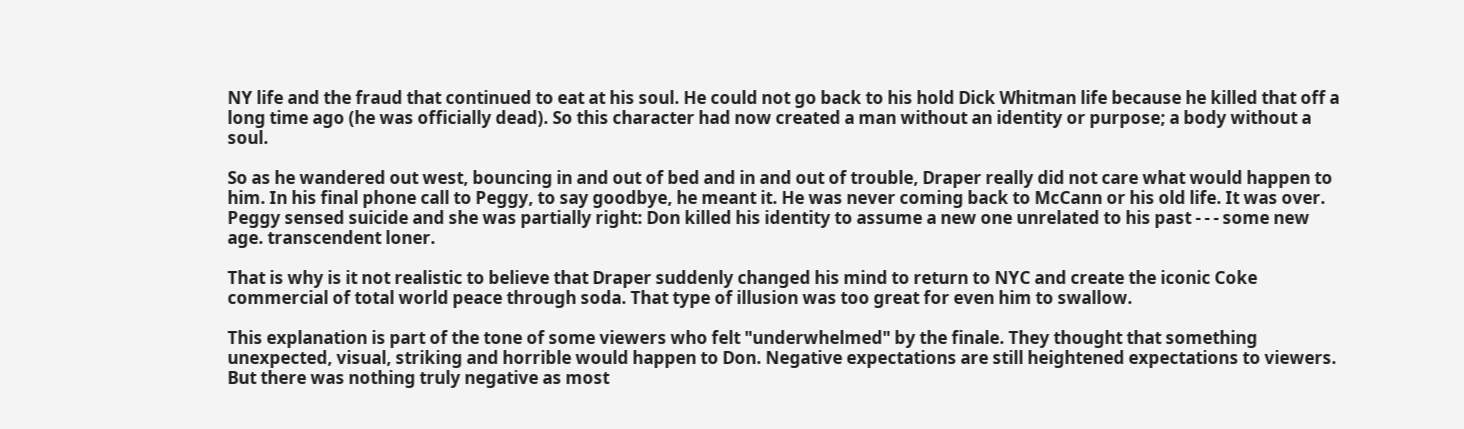NY life and the fraud that continued to eat at his soul. He could not go back to his hold Dick Whitman life because he killed that off a long time ago (he was officially dead). So this character had now created a man without an identity or purpose; a body without a soul.

So as he wandered out west, bouncing in and out of bed and in and out of trouble, Draper really did not care what would happen to him. In his final phone call to Peggy, to say goodbye, he meant it. He was never coming back to McCann or his old life. It was over. Peggy sensed suicide and she was partially right: Don killed his identity to assume a new one unrelated to his past - - - some new age. transcendent loner.

That is why is it not realistic to believe that Draper suddenly changed his mind to return to NYC and create the iconic Coke commercial of total world peace through soda. That type of illusion was too great for even him to swallow.

This explanation is part of the tone of some viewers who felt "underwhelmed" by the finale. They thought that something unexpected, visual, striking and horrible would happen to Don. Negative expectations are still heightened expectations to viewers. But there was nothing truly negative as most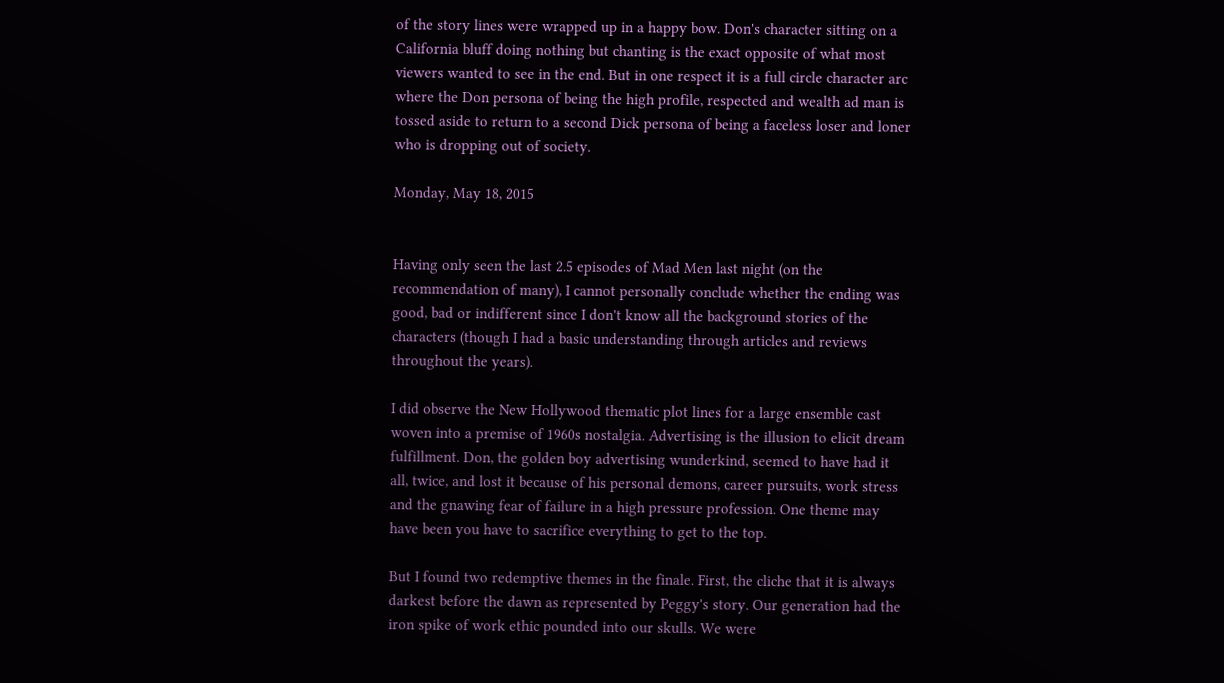of the story lines were wrapped up in a happy bow. Don's character sitting on a California bluff doing nothing but chanting is the exact opposite of what most viewers wanted to see in the end. But in one respect it is a full circle character arc where the Don persona of being the high profile, respected and wealth ad man is tossed aside to return to a second Dick persona of being a faceless loser and loner who is dropping out of society.

Monday, May 18, 2015


Having only seen the last 2.5 episodes of Mad Men last night (on the recommendation of many), I cannot personally conclude whether the ending was good, bad or indifferent since I don't know all the background stories of the characters (though I had a basic understanding through articles and reviews throughout the years).

I did observe the New Hollywood thematic plot lines for a large ensemble cast woven into a premise of 1960s nostalgia. Advertising is the illusion to elicit dream fulfillment. Don, the golden boy advertising wunderkind, seemed to have had it all, twice, and lost it because of his personal demons, career pursuits, work stress and the gnawing fear of failure in a high pressure profession. One theme may have been you have to sacrifice everything to get to the top.

But I found two redemptive themes in the finale. First, the cliche that it is always darkest before the dawn as represented by Peggy's story. Our generation had the iron spike of work ethic pounded into our skulls. We were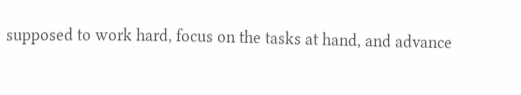supposed to work hard, focus on the tasks at hand, and advance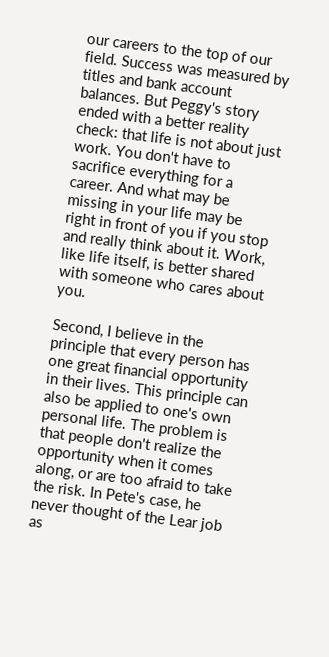our careers to the top of our field. Success was measured by titles and bank account balances. But Peggy's story ended with a better reality check: that life is not about just work. You don't have to sacrifice everything for a career. And what may be missing in your life may be right in front of you if you stop and really think about it. Work, like life itself, is better shared with someone who cares about you.

Second, I believe in the principle that every person has one great financial opportunity in their lives. This principle can also be applied to one's own personal life. The problem is that people don't realize the opportunity when it comes along, or are too afraid to take the risk. In Pete's case, he never thought of the Lear job as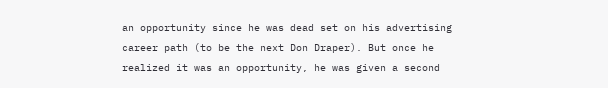an opportunity since he was dead set on his advertising career path (to be the next Don Draper). But once he realized it was an opportunity, he was given a second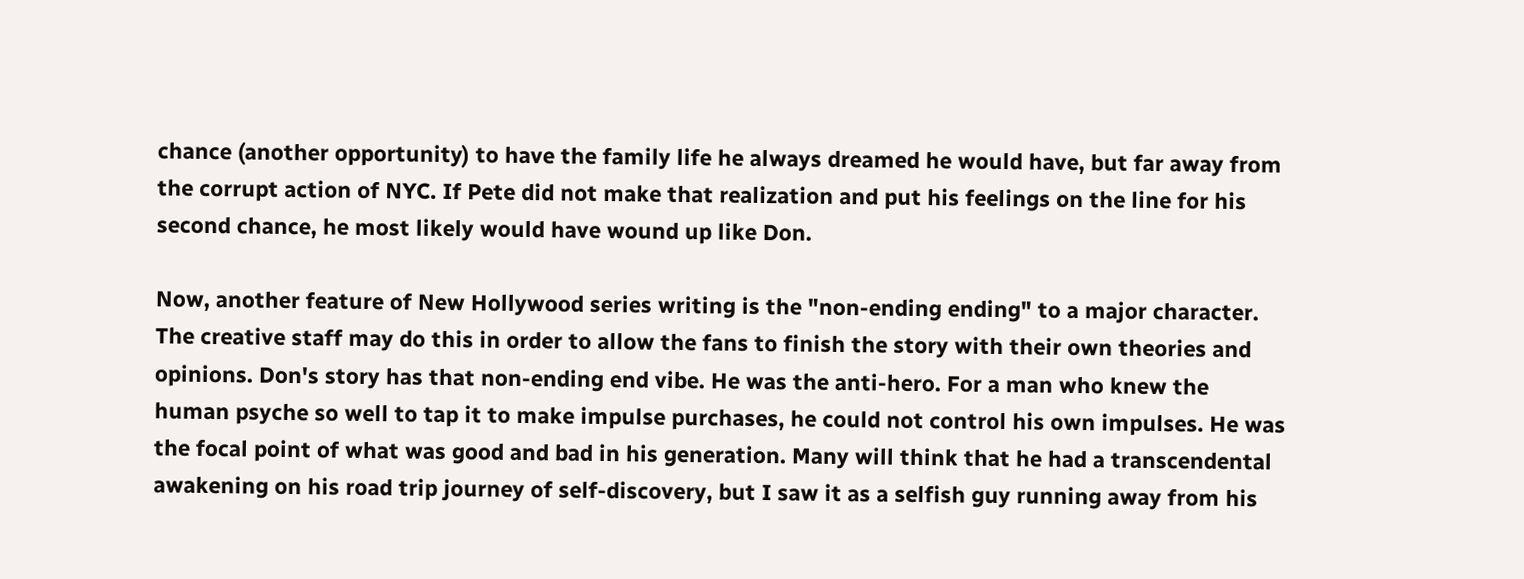chance (another opportunity) to have the family life he always dreamed he would have, but far away from the corrupt action of NYC. If Pete did not make that realization and put his feelings on the line for his second chance, he most likely would have wound up like Don.

Now, another feature of New Hollywood series writing is the "non-ending ending" to a major character. The creative staff may do this in order to allow the fans to finish the story with their own theories and opinions. Don's story has that non-ending end vibe. He was the anti-hero. For a man who knew the human psyche so well to tap it to make impulse purchases, he could not control his own impulses. He was the focal point of what was good and bad in his generation. Many will think that he had a transcendental awakening on his road trip journey of self-discovery, but I saw it as a selfish guy running away from his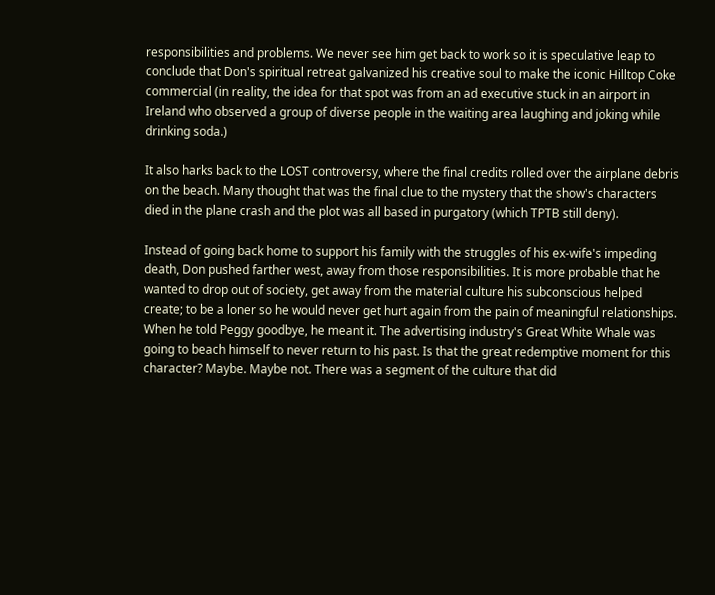responsibilities and problems. We never see him get back to work so it is speculative leap to conclude that Don's spiritual retreat galvanized his creative soul to make the iconic Hilltop Coke commercial (in reality, the idea for that spot was from an ad executive stuck in an airport in Ireland who observed a group of diverse people in the waiting area laughing and joking while drinking soda.)

It also harks back to the LOST controversy, where the final credits rolled over the airplane debris on the beach. Many thought that was the final clue to the mystery that the show's characters died in the plane crash and the plot was all based in purgatory (which TPTB still deny).

Instead of going back home to support his family with the struggles of his ex-wife's impeding death, Don pushed farther west, away from those responsibilities. It is more probable that he wanted to drop out of society, get away from the material culture his subconscious helped create; to be a loner so he would never get hurt again from the pain of meaningful relationships. When he told Peggy goodbye, he meant it. The advertising industry's Great White Whale was going to beach himself to never return to his past. Is that the great redemptive moment for this character? Maybe. Maybe not. There was a segment of the culture that did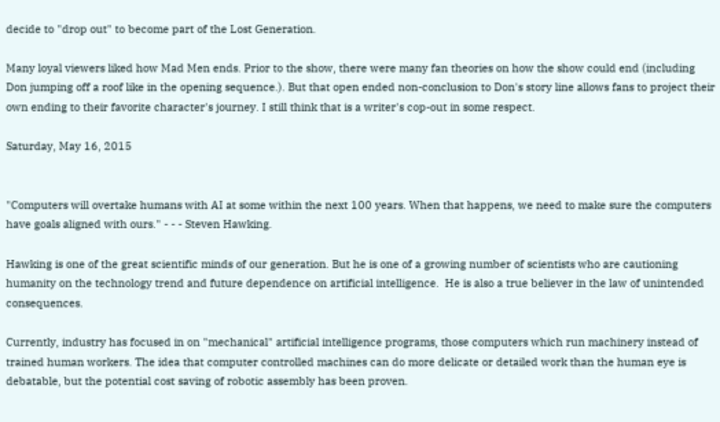decide to "drop out" to become part of the Lost Generation.

Many loyal viewers liked how Mad Men ends. Prior to the show, there were many fan theories on how the show could end (including Don jumping off a roof like in the opening sequence.). But that open ended non-conclusion to Don's story line allows fans to project their own ending to their favorite character's journey. I still think that is a writer's cop-out in some respect.

Saturday, May 16, 2015


"Computers will overtake humans with AI at some within the next 100 years. When that happens, we need to make sure the computers have goals aligned with ours." - - - Steven Hawking.

Hawking is one of the great scientific minds of our generation. But he is one of a growing number of scientists who are cautioning humanity on the technology trend and future dependence on artificial intelligence.  He is also a true believer in the law of unintended consequences.

Currently, industry has focused in on "mechanical" artificial intelligence programs, those computers which run machinery instead of trained human workers. The idea that computer controlled machines can do more delicate or detailed work than the human eye is debatable, but the potential cost saving of robotic assembly has been proven.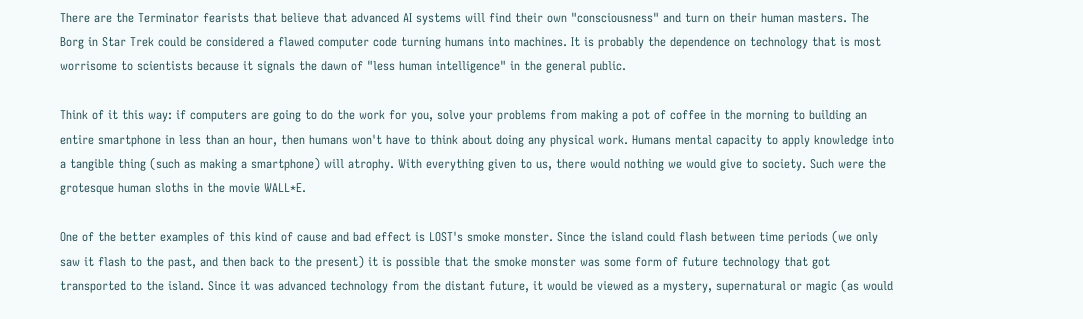There are the Terminator fearists that believe that advanced AI systems will find their own "consciousness" and turn on their human masters. The Borg in Star Trek could be considered a flawed computer code turning humans into machines. It is probably the dependence on technology that is most worrisome to scientists because it signals the dawn of "less human intelligence" in the general public.

Think of it this way: if computers are going to do the work for you, solve your problems from making a pot of coffee in the morning to building an entire smartphone in less than an hour, then humans won't have to think about doing any physical work. Humans mental capacity to apply knowledge into a tangible thing (such as making a smartphone) will atrophy. With everything given to us, there would nothing we would give to society. Such were the grotesque human sloths in the movie WALL*E.

One of the better examples of this kind of cause and bad effect is LOST's smoke monster. Since the island could flash between time periods (we only saw it flash to the past, and then back to the present) it is possible that the smoke monster was some form of future technology that got transported to the island. Since it was advanced technology from the distant future, it would be viewed as a mystery, supernatural or magic (as would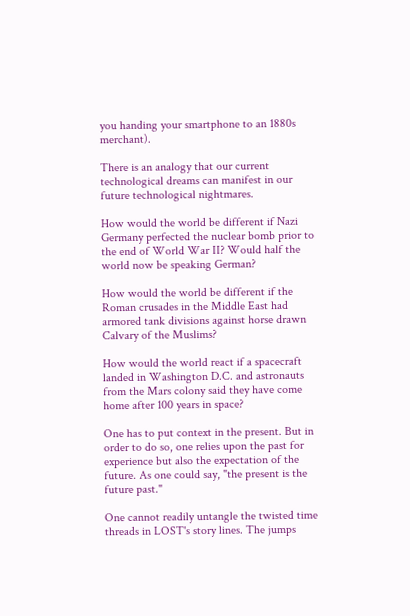you handing your smartphone to an 1880s merchant).

There is an analogy that our current technological dreams can manifest in our future technological nightmares.

How would the world be different if Nazi Germany perfected the nuclear bomb prior to the end of World War II? Would half the world now be speaking German?

How would the world be different if the Roman crusades in the Middle East had armored tank divisions against horse drawn Calvary of the Muslims?

How would the world react if a spacecraft landed in Washington D.C. and astronauts from the Mars colony said they have come home after 100 years in space?

One has to put context in the present. But in order to do so, one relies upon the past for experience but also the expectation of the future. As one could say, "the present is the future past."

One cannot readily untangle the twisted time threads in LOST's story lines. The jumps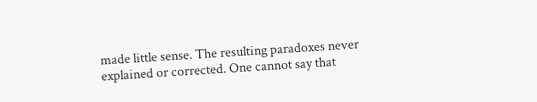made little sense. The resulting paradoxes never explained or corrected. One cannot say that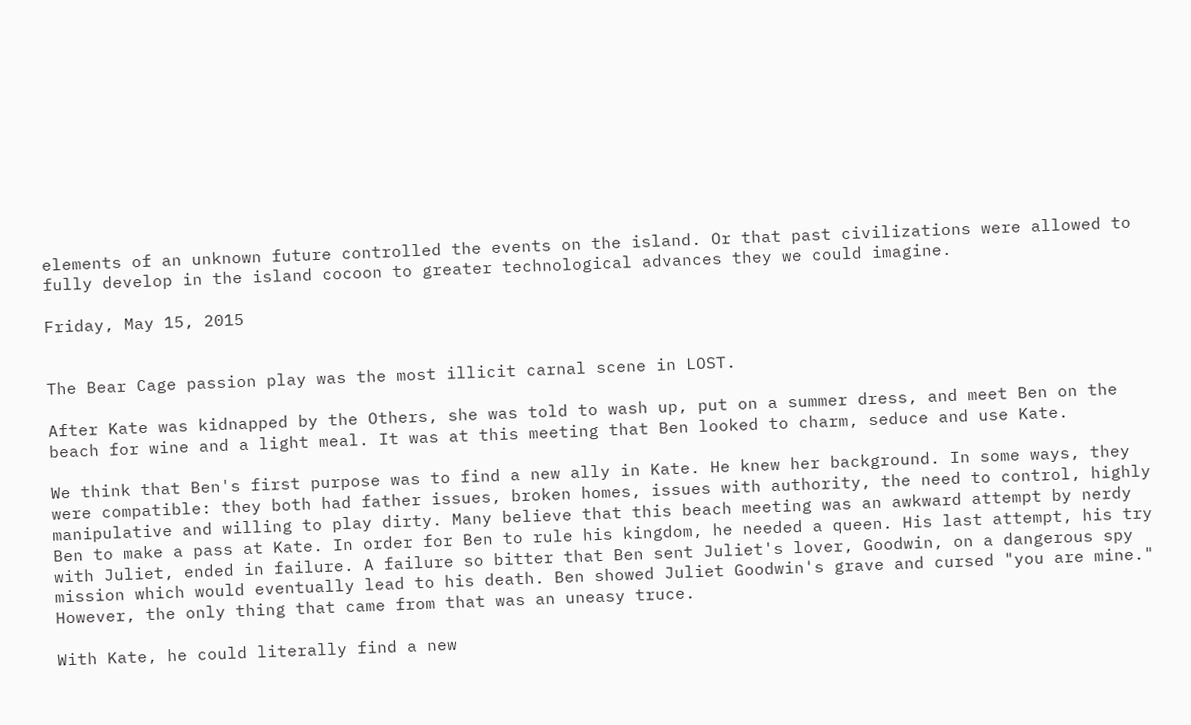elements of an unknown future controlled the events on the island. Or that past civilizations were allowed to fully develop in the island cocoon to greater technological advances they we could imagine.

Friday, May 15, 2015


The Bear Cage passion play was the most illicit carnal scene in LOST.

After Kate was kidnapped by the Others, she was told to wash up, put on a summer dress, and meet Ben on the beach for wine and a light meal. It was at this meeting that Ben looked to charm, seduce and use Kate.

We think that Ben's first purpose was to find a new ally in Kate. He knew her background. In some ways, they were compatible: they both had father issues, broken homes, issues with authority, the need to control, highly manipulative and willing to play dirty. Many believe that this beach meeting was an awkward attempt by nerdy Ben to make a pass at Kate. In order for Ben to rule his kingdom, he needed a queen. His last attempt, his try with Juliet, ended in failure. A failure so bitter that Ben sent Juliet's lover, Goodwin, on a dangerous spy mission which would eventually lead to his death. Ben showed Juliet Goodwin's grave and cursed "you are mine." However, the only thing that came from that was an uneasy truce.

With Kate, he could literally find a new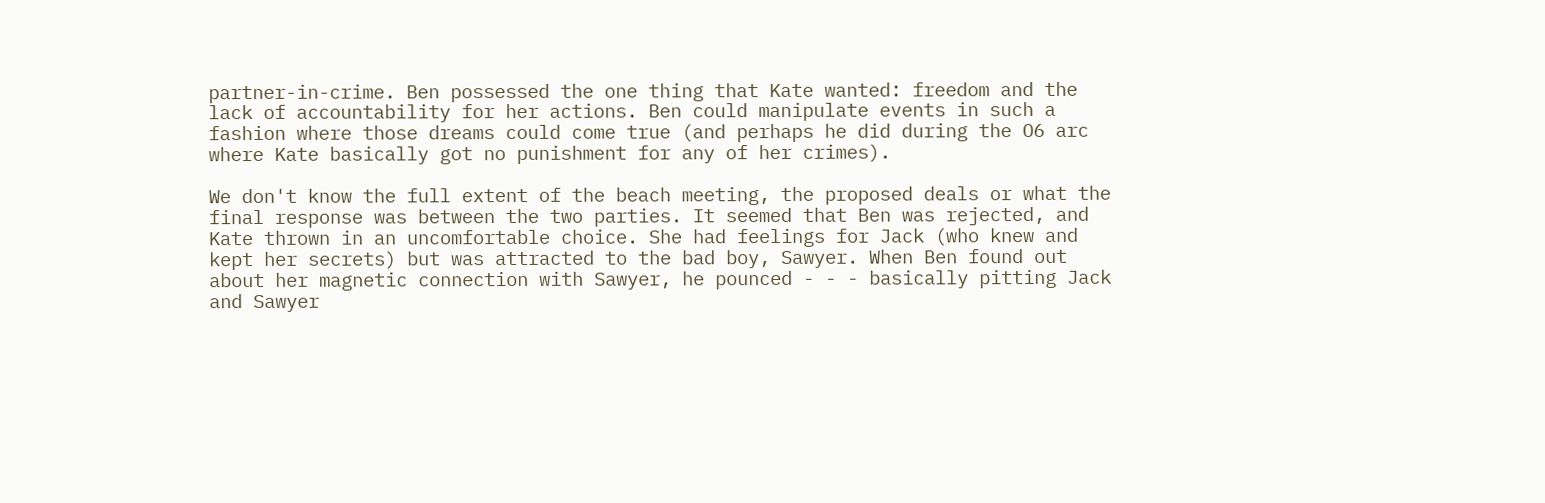partner-in-crime. Ben possessed the one thing that Kate wanted: freedom and the lack of accountability for her actions. Ben could manipulate events in such a fashion where those dreams could come true (and perhaps he did during the O6 arc where Kate basically got no punishment for any of her crimes).

We don't know the full extent of the beach meeting, the proposed deals or what the final response was between the two parties. It seemed that Ben was rejected, and Kate thrown in an uncomfortable choice. She had feelings for Jack (who knew and kept her secrets) but was attracted to the bad boy, Sawyer. When Ben found out about her magnetic connection with Sawyer, he pounced - - - basically pitting Jack and Sawyer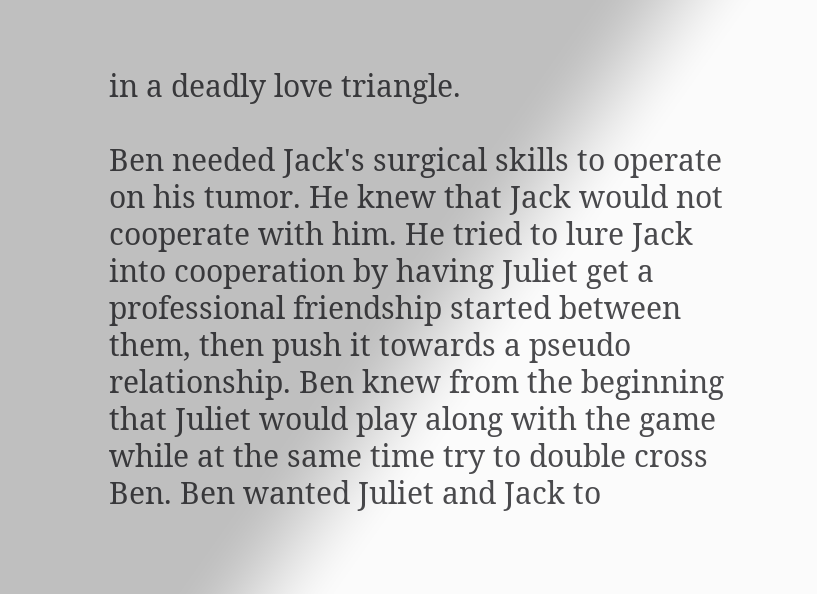in a deadly love triangle.

Ben needed Jack's surgical skills to operate on his tumor. He knew that Jack would not cooperate with him. He tried to lure Jack into cooperation by having Juliet get a professional friendship started between them, then push it towards a pseudo relationship. Ben knew from the beginning that Juliet would play along with the game while at the same time try to double cross Ben. Ben wanted Juliet and Jack to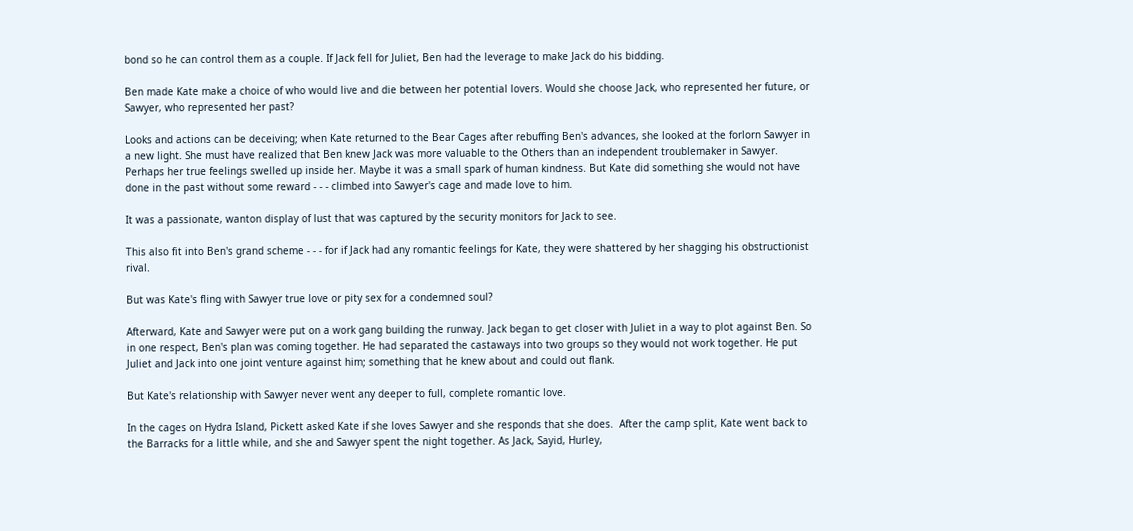bond so he can control them as a couple. If Jack fell for Juliet, Ben had the leverage to make Jack do his bidding.

Ben made Kate make a choice of who would live and die between her potential lovers. Would she choose Jack, who represented her future, or Sawyer, who represented her past?

Looks and actions can be deceiving; when Kate returned to the Bear Cages after rebuffing Ben's advances, she looked at the forlorn Sawyer in a new light. She must have realized that Ben knew Jack was more valuable to the Others than an independent troublemaker in Sawyer. Perhaps her true feelings swelled up inside her. Maybe it was a small spark of human kindness. But Kate did something she would not have done in the past without some reward - - - climbed into Sawyer's cage and made love to him.

It was a passionate, wanton display of lust that was captured by the security monitors for Jack to see.

This also fit into Ben's grand scheme - - - for if Jack had any romantic feelings for Kate, they were shattered by her shagging his obstructionist rival.

But was Kate's fling with Sawyer true love or pity sex for a condemned soul?

Afterward, Kate and Sawyer were put on a work gang building the runway. Jack began to get closer with Juliet in a way to plot against Ben. So in one respect, Ben's plan was coming together. He had separated the castaways into two groups so they would not work together. He put Juliet and Jack into one joint venture against him; something that he knew about and could out flank.

But Kate's relationship with Sawyer never went any deeper to full, complete romantic love.

In the cages on Hydra Island, Pickett asked Kate if she loves Sawyer and she responds that she does.  After the camp split, Kate went back to the Barracks for a little while, and she and Sawyer spent the night together. As Jack, Sayid, Hurley,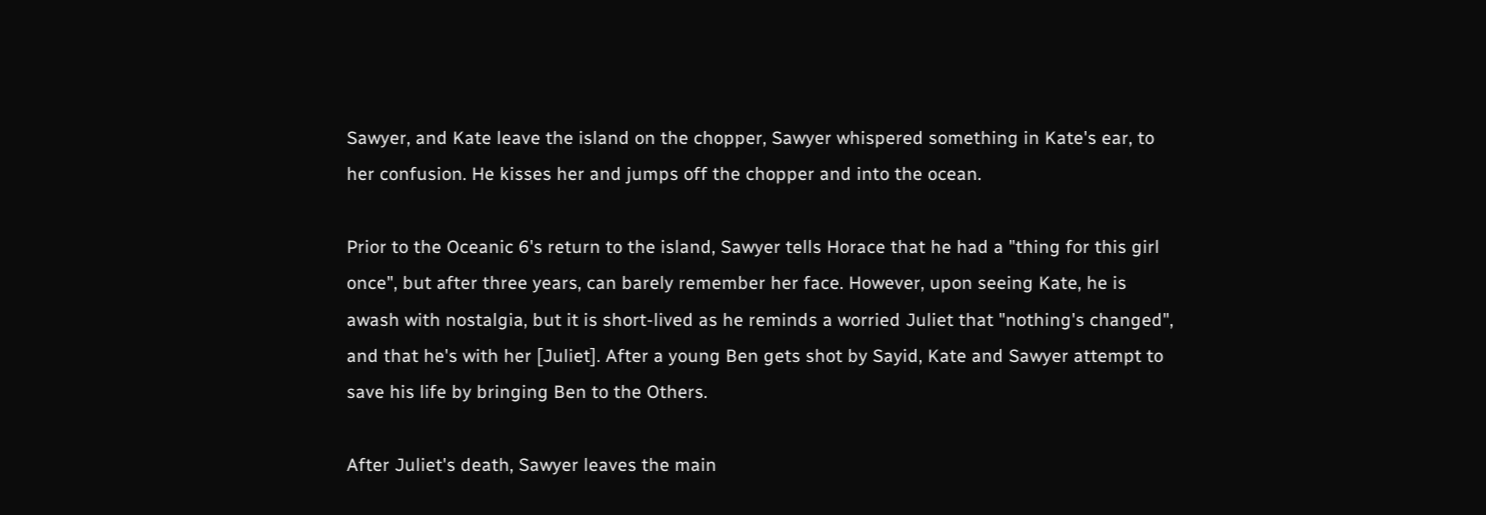Sawyer, and Kate leave the island on the chopper, Sawyer whispered something in Kate's ear, to her confusion. He kisses her and jumps off the chopper and into the ocean.

Prior to the Oceanic 6's return to the island, Sawyer tells Horace that he had a "thing for this girl once", but after three years, can barely remember her face. However, upon seeing Kate, he is awash with nostalgia, but it is short-lived as he reminds a worried Juliet that "nothing's changed", and that he's with her [Juliet]. After a young Ben gets shot by Sayid, Kate and Sawyer attempt to save his life by bringing Ben to the Others.

After Juliet's death, Sawyer leaves the main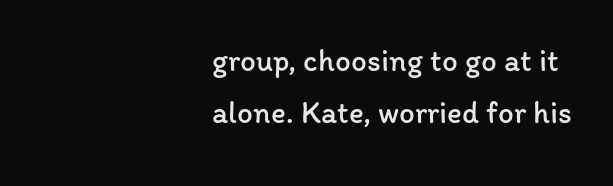group, choosing to go at it alone. Kate, worried for his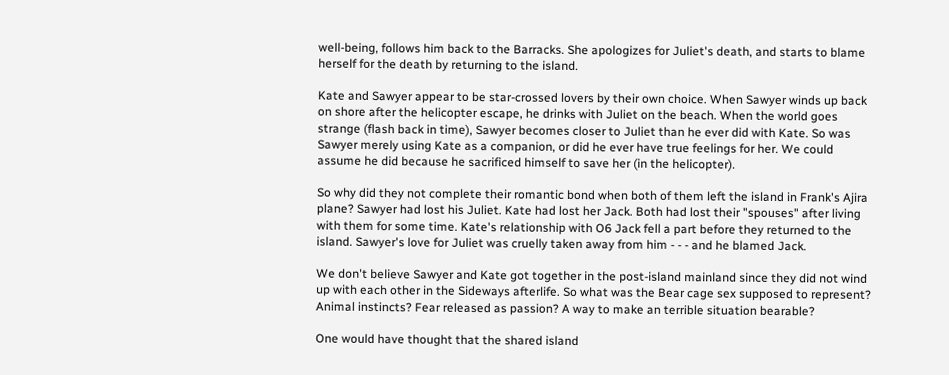well-being, follows him back to the Barracks. She apologizes for Juliet's death, and starts to blame herself for the death by returning to the island.

Kate and Sawyer appear to be star-crossed lovers by their own choice. When Sawyer winds up back on shore after the helicopter escape, he drinks with Juliet on the beach. When the world goes strange (flash back in time), Sawyer becomes closer to Juliet than he ever did with Kate. So was Sawyer merely using Kate as a companion, or did he ever have true feelings for her. We could assume he did because he sacrificed himself to save her (in the helicopter).

So why did they not complete their romantic bond when both of them left the island in Frank's Ajira plane? Sawyer had lost his Juliet. Kate had lost her Jack. Both had lost their "spouses" after living with them for some time. Kate's relationship with O6 Jack fell a part before they returned to the island. Sawyer's love for Juliet was cruelly taken away from him - - - and he blamed Jack.

We don't believe Sawyer and Kate got together in the post-island mainland since they did not wind up with each other in the Sideways afterlife. So what was the Bear cage sex supposed to represent? Animal instincts? Fear released as passion? A way to make an terrible situation bearable?

One would have thought that the shared island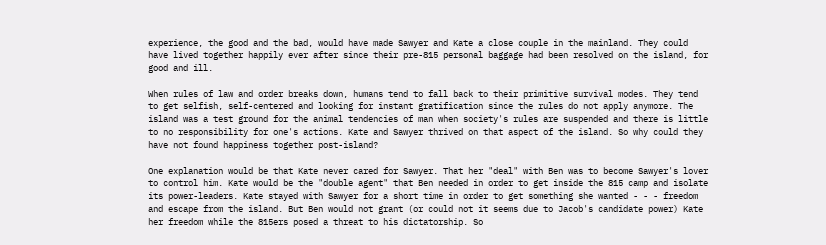experience, the good and the bad, would have made Sawyer and Kate a close couple in the mainland. They could have lived together happily ever after since their pre-815 personal baggage had been resolved on the island, for good and ill.

When rules of law and order breaks down, humans tend to fall back to their primitive survival modes. They tend to get selfish, self-centered and looking for instant gratification since the rules do not apply anymore. The island was a test ground for the animal tendencies of man when society's rules are suspended and there is little to no responsibility for one's actions. Kate and Sawyer thrived on that aspect of the island. So why could they have not found happiness together post-island?

One explanation would be that Kate never cared for Sawyer. That her "deal" with Ben was to become Sawyer's lover to control him. Kate would be the "double agent" that Ben needed in order to get inside the 815 camp and isolate its power-leaders. Kate stayed with Sawyer for a short time in order to get something she wanted - - - freedom and escape from the island. But Ben would not grant (or could not it seems due to Jacob's candidate power) Kate her freedom while the 815ers posed a threat to his dictatorship. So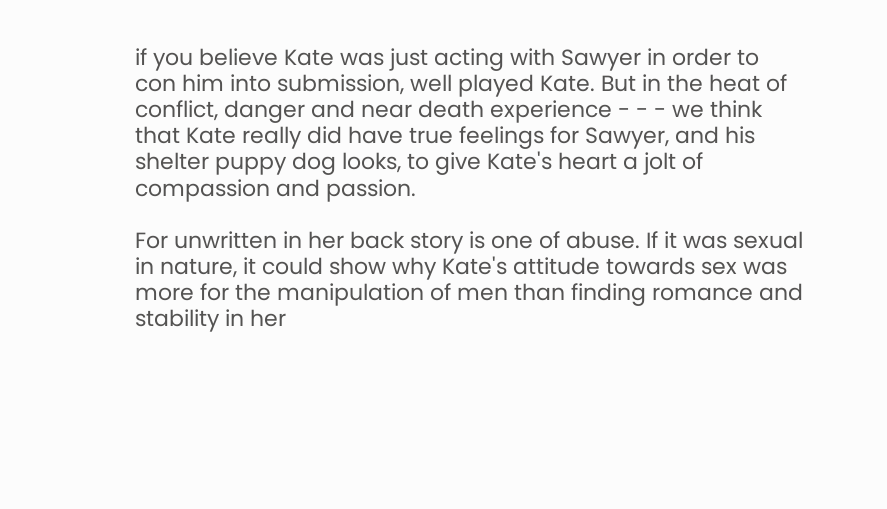if you believe Kate was just acting with Sawyer in order to con him into submission, well played Kate. But in the heat of conflict, danger and near death experience - - - we think that Kate really did have true feelings for Sawyer, and his shelter puppy dog looks, to give Kate's heart a jolt of compassion and passion.

For unwritten in her back story is one of abuse. If it was sexual in nature, it could show why Kate's attitude towards sex was more for the manipulation of men than finding romance and stability in her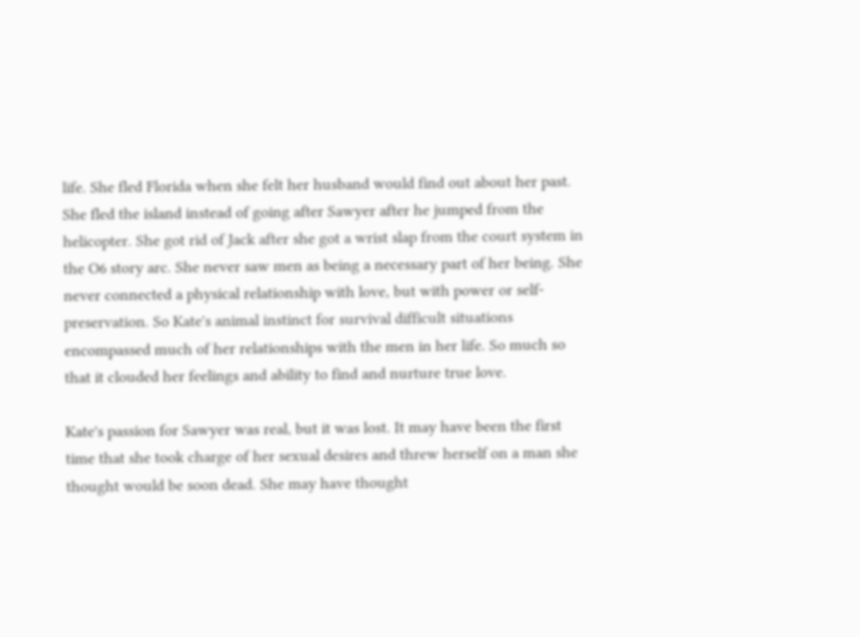life. She fled Florida when she felt her husband would find out about her past. She fled the island instead of going after Sawyer after he jumped from the helicopter. She got rid of Jack after she got a wrist slap from the court system in the O6 story arc. She never saw men as being a necessary part of her being. She never connected a physical relationship with love, but with power or self-preservation. So Kate's animal instinct for survival difficult situations encompassed much of her relationships with the men in her life. So much so that it clouded her feelings and ability to find and nurture true love.

Kate's passion for Sawyer was real, but it was lost. It may have been the first time that she took charge of her sexual desires and threw herself on a man she thought would be soon dead. She may have thought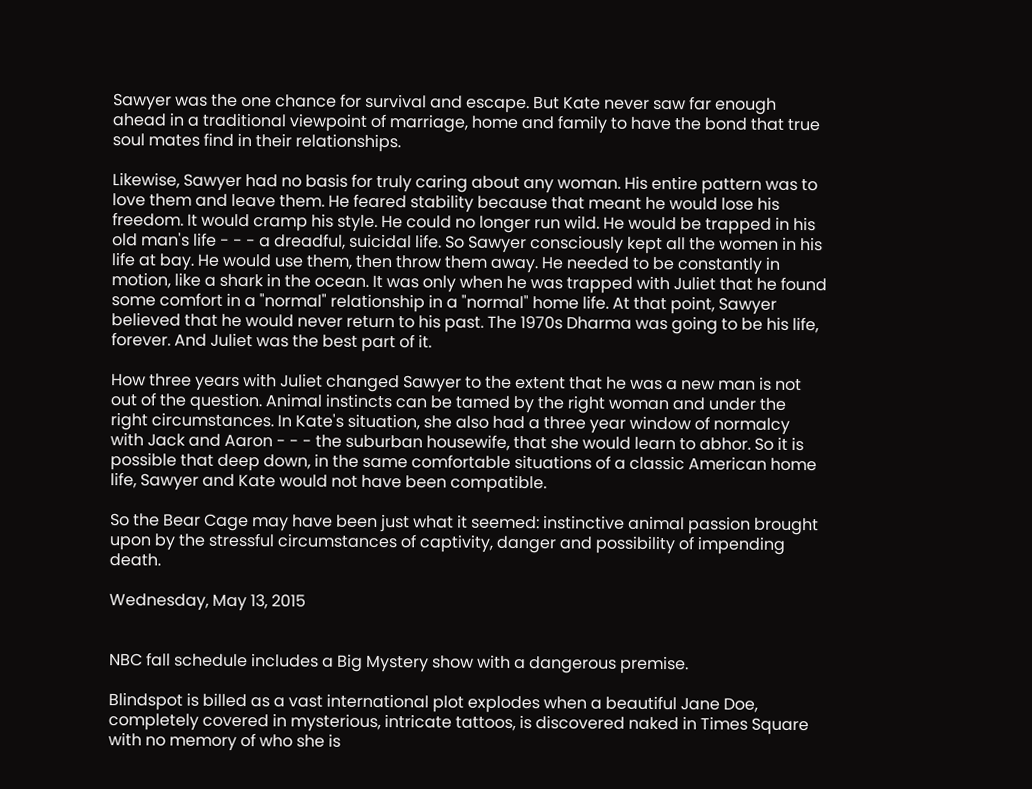Sawyer was the one chance for survival and escape. But Kate never saw far enough ahead in a traditional viewpoint of marriage, home and family to have the bond that true soul mates find in their relationships.

Likewise, Sawyer had no basis for truly caring about any woman. His entire pattern was to love them and leave them. He feared stability because that meant he would lose his freedom. It would cramp his style. He could no longer run wild. He would be trapped in his old man's life - - - a dreadful, suicidal life. So Sawyer consciously kept all the women in his life at bay. He would use them, then throw them away. He needed to be constantly in motion, like a shark in the ocean. It was only when he was trapped with Juliet that he found some comfort in a "normal" relationship in a "normal" home life. At that point, Sawyer believed that he would never return to his past. The 1970s Dharma was going to be his life, forever. And Juliet was the best part of it.

How three years with Juliet changed Sawyer to the extent that he was a new man is not out of the question. Animal instincts can be tamed by the right woman and under the right circumstances. In Kate's situation, she also had a three year window of normalcy with Jack and Aaron - - - the suburban housewife, that she would learn to abhor. So it is possible that deep down, in the same comfortable situations of a classic American home life, Sawyer and Kate would not have been compatible.

So the Bear Cage may have been just what it seemed: instinctive animal passion brought upon by the stressful circumstances of captivity, danger and possibility of impending death.

Wednesday, May 13, 2015


NBC fall schedule includes a Big Mystery show with a dangerous premise.

Blindspot is billed as a vast international plot explodes when a beautiful Jane Doe, completely covered in mysterious, intricate tattoos, is discovered naked in Times Square with no memory of who she is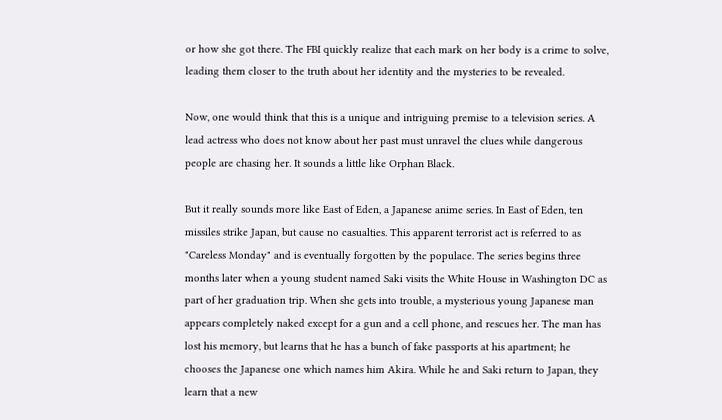or how she got there. The FBI quickly realize that each mark on her body is a crime to solve, leading them closer to the truth about her identity and the mysteries to be revealed.

Now, one would think that this is a unique and intriguing premise to a television series. A lead actress who does not know about her past must unravel the clues while dangerous people are chasing her. It sounds a little like Orphan Black.

But it really sounds more like East of Eden, a Japanese anime series. In East of Eden, ten missiles strike Japan, but cause no casualties. This apparent terrorist act is referred to as "Careless Monday" and is eventually forgotten by the populace. The series begins three months later when a young student named Saki visits the White House in Washington DC as part of her graduation trip. When she gets into trouble, a mysterious young Japanese man appears completely naked except for a gun and a cell phone, and rescues her. The man has lost his memory, but learns that he has a bunch of fake passports at his apartment; he chooses the Japanese one which names him Akira. While he and Saki return to Japan, they learn that a new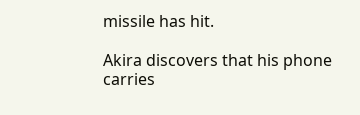missile has hit.

Akira discovers that his phone carries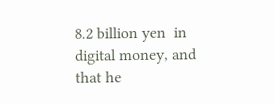8.2 billion yen  in digital money, and that he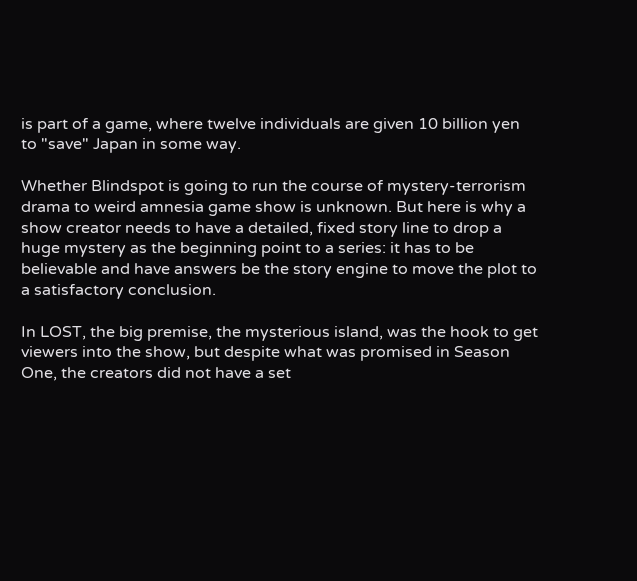is part of a game, where twelve individuals are given 10 billion yen to "save" Japan in some way.

Whether Blindspot is going to run the course of mystery-terrorism drama to weird amnesia game show is unknown. But here is why a show creator needs to have a detailed, fixed story line to drop a huge mystery as the beginning point to a series: it has to be believable and have answers be the story engine to move the plot to a satisfactory conclusion.

In LOST, the big premise, the mysterious island, was the hook to get viewers into the show, but despite what was promised in Season One, the creators did not have a set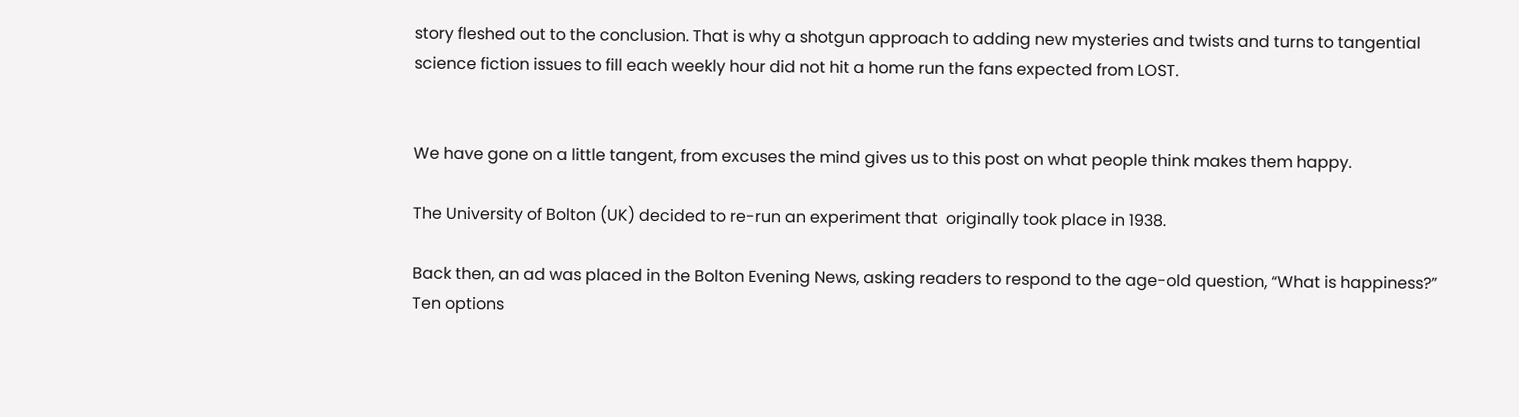story fleshed out to the conclusion. That is why a shotgun approach to adding new mysteries and twists and turns to tangential science fiction issues to fill each weekly hour did not hit a home run the fans expected from LOST.


We have gone on a little tangent, from excuses the mind gives us to this post on what people think makes them happy.

The University of Bolton (UK) decided to re-run an experiment that  originally took place in 1938.

Back then, an ad was placed in the Bolton Evening News, asking readers to respond to the age-old question, “What is happiness?” Ten options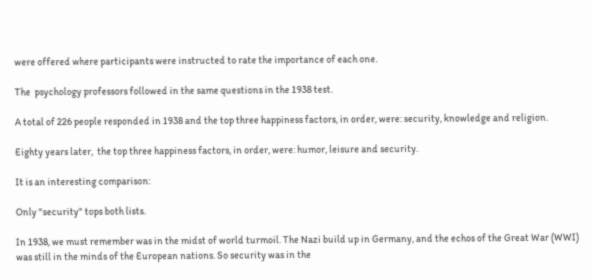were offered where participants were instructed to rate the importance of each one.

The  psychology professors followed in the same questions in the 1938 test.

A total of 226 people responded in 1938 and the top three happiness factors, in order, were: security, knowledge and religion.

Eighty years later,  the top three happiness factors, in order, were: humor, leisure and security.

It is an interesting comparison:

Only "security" tops both lists.

In 1938, we must remember was in the midst of world turmoil. The Nazi build up in Germany, and the echos of the Great War (WWI) was still in the minds of the European nations. So security was in the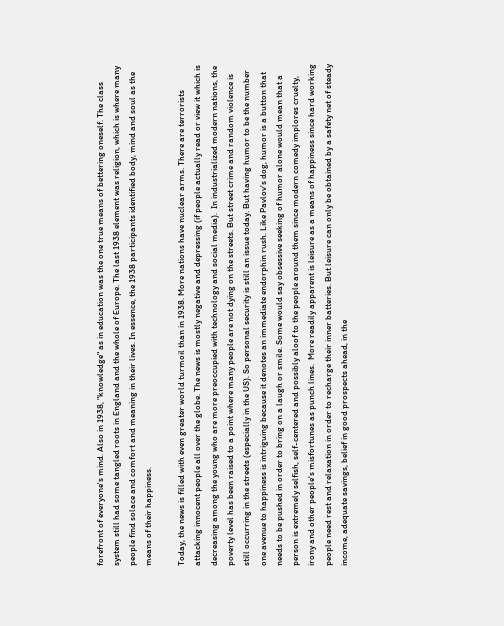forefront of everyone's mind. Also in 1938, "knowledge" as in education was the one true means of bettering oneself. The class system still had some tangled roots in England and the whole of Europe. The last 1938 element was religion, which is where many people find solace and comfort and meaning in their lives. In essence, the 1938 participants identified body, mind and soul as the means of their happiness.

Today, the news is filled with even greater world turmoil than in 1938. More nations have nuclear arms. There are terrorists attacking innocent people all over the globe. The news is mostly negative and depressing (if people actually read or view it which is decreasing among the young who are more preoccupied with technology and social media).  In industrialized modern nations, the poverty level has been raised to a point where many people are not dying on the streets. But street crime and random violence is still occurring in the streets (especially in the US). So personal security is still an issue today. But having humor to be the number one avenue to happiness is intriguing because it denotes an immediate endorphin rush. Like Pavlov's dog, humor is a button that needs to be pushed in order to bring on a laugh or smile. Some would say obsessive seeking of humor alone would mean that a person is extremely selfish, self-centered and possibly aloof to the people around them since modern comedy implores cruelty, irony and other people's misfortunes as punch lines.  More readily apparent is leisure as a means of happiness since hard working people need rest and relaxation in order to recharge their inner batteries. But leisure can only be obtained by a safety net of steady income, adequate savings, belief in good prospects ahead, in the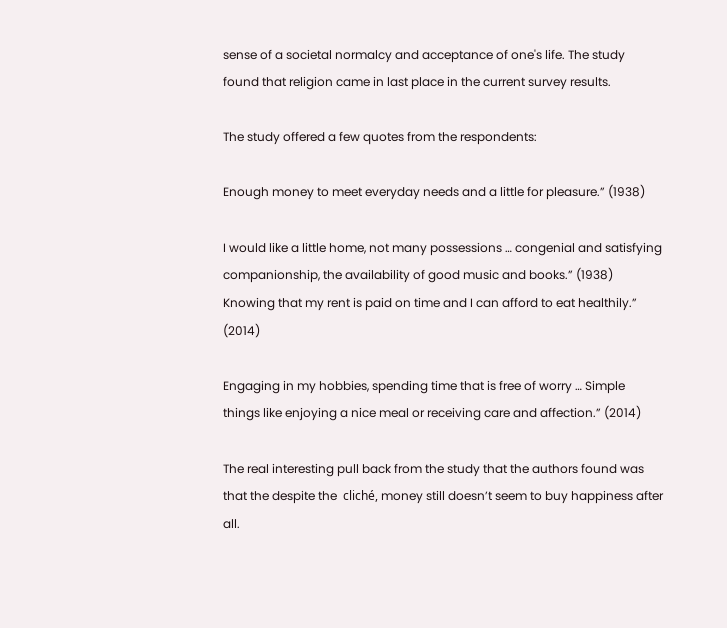sense of a societal normalcy and acceptance of one's life. The study found that religion came in last place in the current survey results.

The study offered a few quotes from the respondents:

Enough money to meet everyday needs and a little for pleasure.” (1938)

I would like a little home, not many possessions … congenial and satisfying companionship, the availability of good music and books.” (1938)
Knowing that my rent is paid on time and I can afford to eat healthily.” (2014)

Engaging in my hobbies, spending time that is free of worry … Simple things like enjoying a nice meal or receiving care and affection.” (2014)

The real interesting pull back from the study that the authors found was that the despite the  cliché, money still doesn’t seem to buy happiness after all.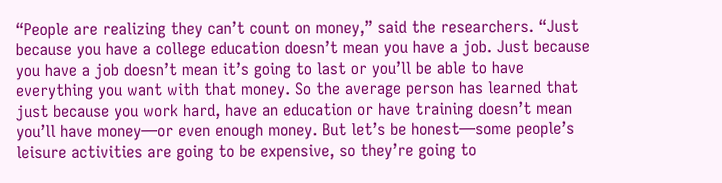“People are realizing they can’t count on money,” said the researchers. “Just because you have a college education doesn’t mean you have a job. Just because you have a job doesn’t mean it’s going to last or you’ll be able to have everything you want with that money. So the average person has learned that just because you work hard, have an education or have training doesn’t mean you’ll have money—or even enough money. But let’s be honest—some people’s leisure activities are going to be expensive, so they’re going to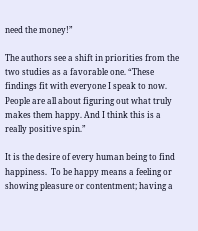need the money!”

The authors see a shift in priorities from the two studies as a favorable one. “These findings fit with everyone I speak to now. People are all about figuring out what truly makes them happy. And I think this is a really positive spin.”

It is the desire of every human being to find happiness.  To be happy means a feeling or showing pleasure or contentment; having a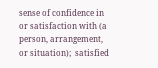sense of confidence in or satisfaction with (a person, arrangement, or situation);  satisfied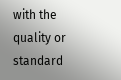with the quality or standard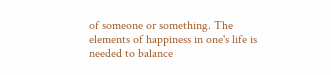of someone or something. The elements of happiness in one's life is needed to balance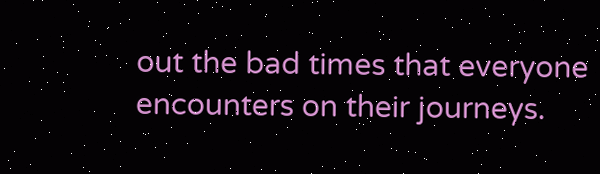out the bad times that everyone encounters on their journeys.